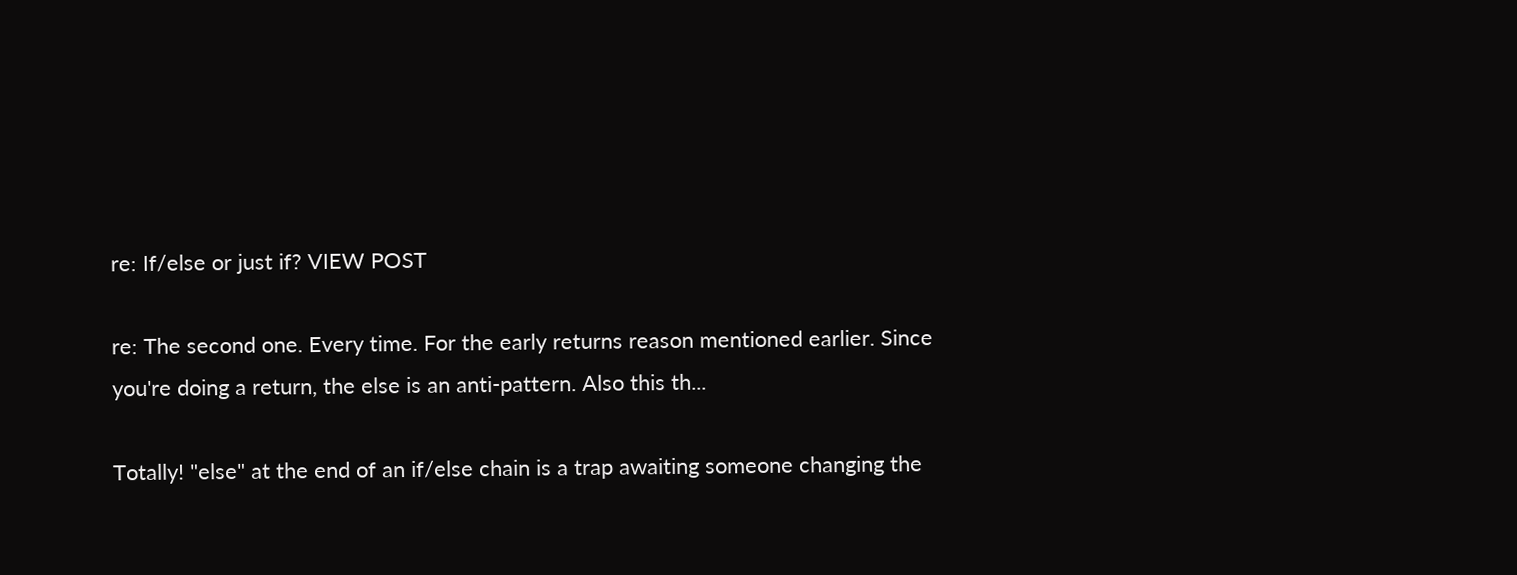re: If/else or just if? VIEW POST

re: The second one. Every time. For the early returns reason mentioned earlier. Since you're doing a return, the else is an anti-pattern. Also this th...

Totally! "else" at the end of an if/else chain is a trap awaiting someone changing the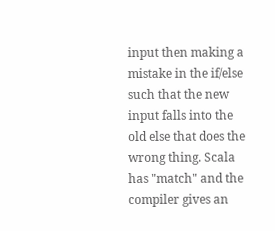input then making a mistake in the if/else such that the new input falls into the old else that does the wrong thing. Scala has "match" and the compiler gives an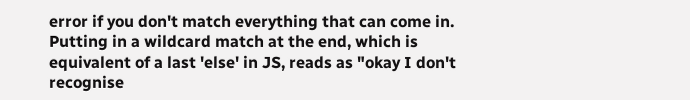error if you don't match everything that can come in. Putting in a wildcard match at the end, which is equivalent of a last 'else' in JS, reads as "okay I don't recognise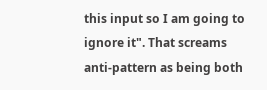this input so I am going to ignore it". That screams anti-pattern as being both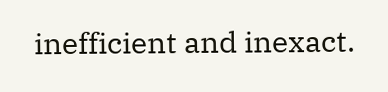inefficient and inexact.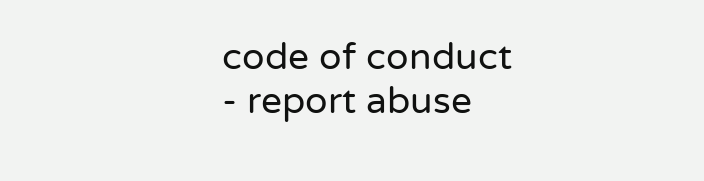code of conduct - report abuse